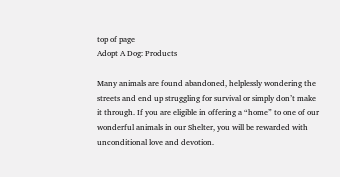top of page
Adopt A Dog: Products

Many animals are found abandoned, helplessly wondering the streets and end up struggling for survival or simply don’t make it through. If you are eligible in offering a “home” to one of our wonderful animals in our Shelter, you will be rewarded with unconditional love and devotion.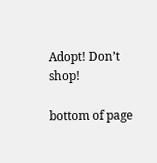Adopt! Don’t shop!

bottom of page